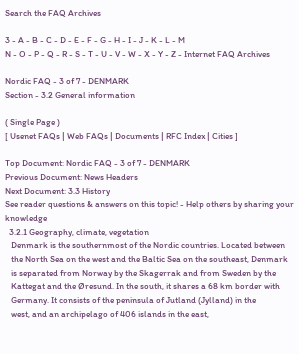Search the FAQ Archives

3 - A - B - C - D - E - F - G - H - I - J - K - L - M
N - O - P - Q - R - S - T - U - V - W - X - Y - Z - Internet FAQ Archives

Nordic FAQ - 3 of 7 - DENMARK
Section - 3.2 General information

( Single Page )
[ Usenet FAQs | Web FAQs | Documents | RFC Index | Cities ]

Top Document: Nordic FAQ - 3 of 7 - DENMARK
Previous Document: News Headers
Next Document: 3.3 History
See reader questions & answers on this topic! - Help others by sharing your knowledge
  3.2.1 Geography, climate, vegetation
   Denmark is the southernmost of the Nordic countries. Located between
   the North Sea on the west and the Baltic Sea on the southeast, Denmark
   is separated from Norway by the Skagerrak and from Sweden by the
   Kattegat and the Øresund. In the south, it shares a 68 km border with
   Germany. It consists of the peninsula of Jutland (Jylland) in the
   west, and an archipelago of 406 islands in the east,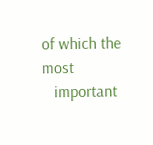of which the most
   important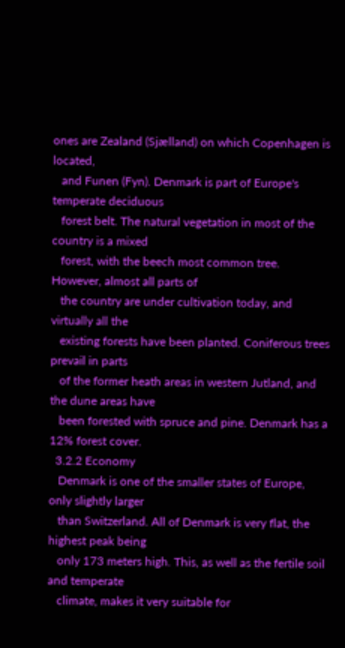ones are Zealand (Sjælland) on which Copenhagen is located,
   and Funen (Fyn). Denmark is part of Europe's temperate deciduous
   forest belt. The natural vegetation in most of the country is a mixed
   forest, with the beech most common tree. However, almost all parts of
   the country are under cultivation today, and virtually all the
   existing forests have been planted. Coniferous trees prevail in parts
   of the former heath areas in western Jutland, and the dune areas have
   been forested with spruce and pine. Denmark has a 12% forest cover.
  3.2.2 Economy
   Denmark is one of the smaller states of Europe, only slightly larger
   than Switzerland. All of Denmark is very flat, the highest peak being
   only 173 meters high. This, as well as the fertile soil and temperate
   climate, makes it very suitable for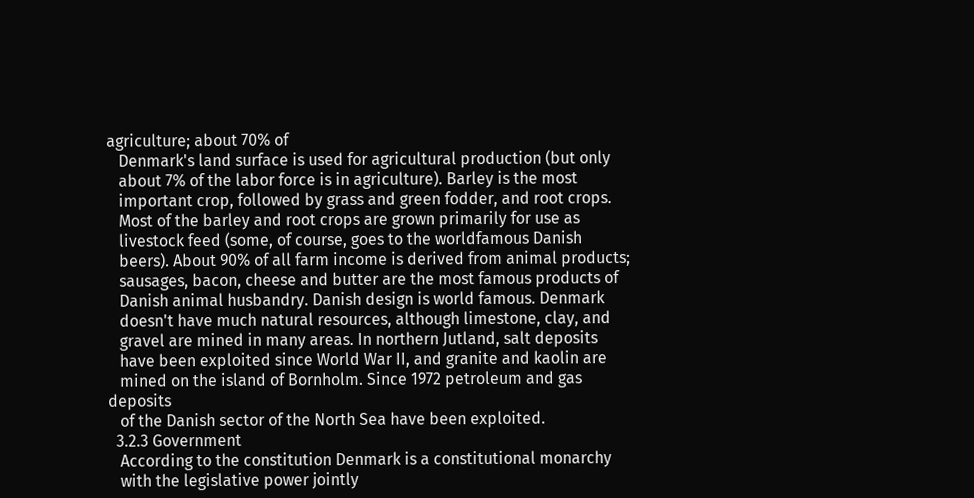agriculture; about 70% of
   Denmark's land surface is used for agricultural production (but only
   about 7% of the labor force is in agriculture). Barley is the most
   important crop, followed by grass and green fodder, and root crops.
   Most of the barley and root crops are grown primarily for use as
   livestock feed (some, of course, goes to the worldfamous Danish
   beers). About 90% of all farm income is derived from animal products;
   sausages, bacon, cheese and butter are the most famous products of
   Danish animal husbandry. Danish design is world famous. Denmark
   doesn't have much natural resources, although limestone, clay, and
   gravel are mined in many areas. In northern Jutland, salt deposits
   have been exploited since World War II, and granite and kaolin are
   mined on the island of Bornholm. Since 1972 petroleum and gas deposits
   of the Danish sector of the North Sea have been exploited.
  3.2.3 Government
   According to the constitution Denmark is a constitutional monarchy
   with the legislative power jointly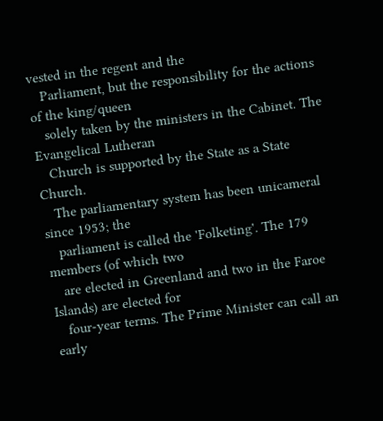vested in the regent and the
   Parliament, but the responsibility for the actions of the king/queen
   solely taken by the ministers in the Cabinet. The Evangelical Lutheran
   Church is supported by the State as a State Church.
   The parliamentary system has been unicameral since 1953; the
   parliament is called the 'Folketing'. The 179 members (of which two
   are elected in Greenland and two in the Faroe Islands) are elected for
   four-year terms. The Prime Minister can call an early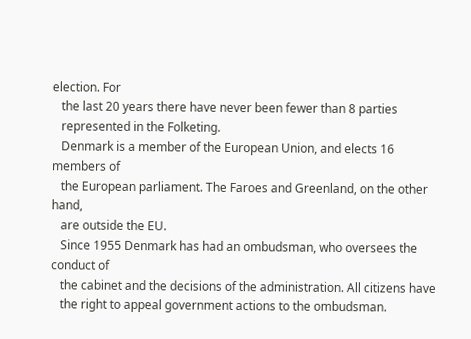election. For
   the last 20 years there have never been fewer than 8 parties
   represented in the Folketing.
   Denmark is a member of the European Union, and elects 16 members of
   the European parliament. The Faroes and Greenland, on the other hand,
   are outside the EU.
   Since 1955 Denmark has had an ombudsman, who oversees the conduct of
   the cabinet and the decisions of the administration. All citizens have
   the right to appeal government actions to the ombudsman.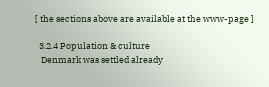[ the sections above are available at the www-page ]

  3.2.4 Population & culture
   Denmark was settled already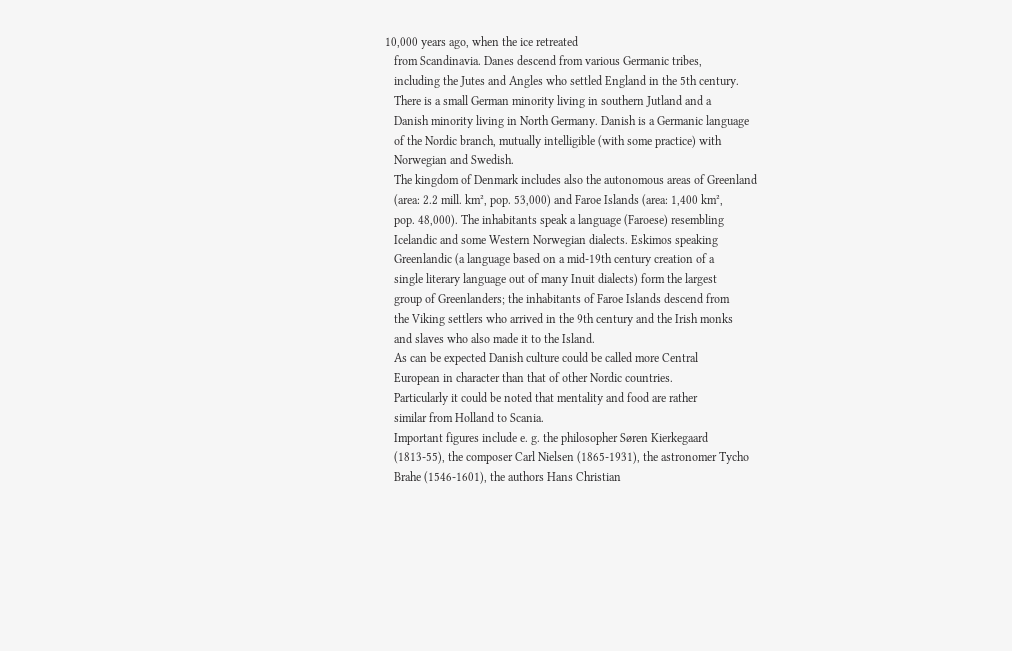10,000 years ago, when the ice retreated
   from Scandinavia. Danes descend from various Germanic tribes,
   including the Jutes and Angles who settled England in the 5th century.
   There is a small German minority living in southern Jutland and a
   Danish minority living in North Germany. Danish is a Germanic language
   of the Nordic branch, mutually intelligible (with some practice) with
   Norwegian and Swedish.
   The kingdom of Denmark includes also the autonomous areas of Greenland
   (area: 2.2 mill. km², pop. 53,000) and Faroe Islands (area: 1,400 km²,
   pop. 48,000). The inhabitants speak a language (Faroese) resembling
   Icelandic and some Western Norwegian dialects. Eskimos speaking
   Greenlandic (a language based on a mid-19th century creation of a
   single literary language out of many Inuit dialects) form the largest
   group of Greenlanders; the inhabitants of Faroe Islands descend from
   the Viking settlers who arrived in the 9th century and the Irish monks
   and slaves who also made it to the Island.
   As can be expected Danish culture could be called more Central
   European in character than that of other Nordic countries.
   Particularly it could be noted that mentality and food are rather
   similar from Holland to Scania.
   Important figures include e. g. the philosopher Søren Kierkegaard
   (1813-55), the composer Carl Nielsen (1865-1931), the astronomer Tycho
   Brahe (1546-1601), the authors Hans Christian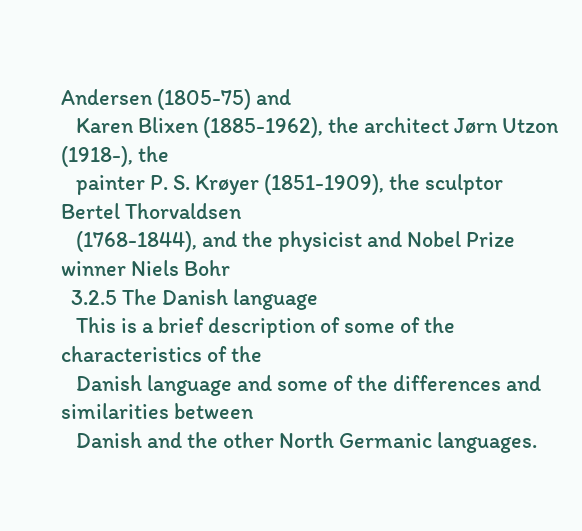Andersen (1805-75) and
   Karen Blixen (1885-1962), the architect Jørn Utzon (1918-), the
   painter P. S. Krøyer (1851-1909), the sculptor Bertel Thorvaldsen
   (1768-1844), and the physicist and Nobel Prize winner Niels Bohr
  3.2.5 The Danish language
   This is a brief description of some of the characteristics of the
   Danish language and some of the differences and similarities between
   Danish and the other North Germanic languages.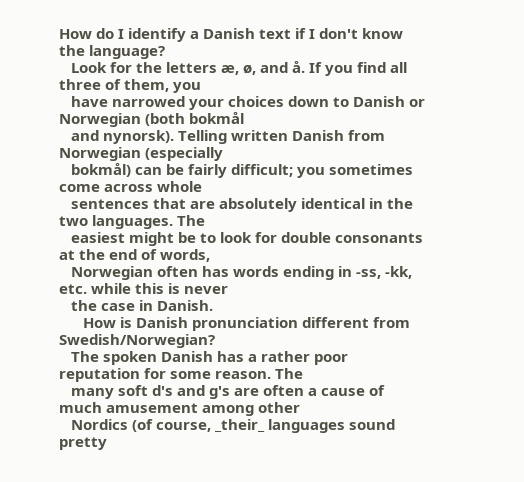How do I identify a Danish text if I don't know the language?
   Look for the letters æ, ø, and å. If you find all three of them, you
   have narrowed your choices down to Danish or Norwegian (both bokmål
   and nynorsk). Telling written Danish from Norwegian (especially
   bokmål) can be fairly difficult; you sometimes come across whole
   sentences that are absolutely identical in the two languages. The
   easiest might be to look for double consonants at the end of words,
   Norwegian often has words ending in -ss, -kk, etc. while this is never
   the case in Danish.
      How is Danish pronunciation different from Swedish/Norwegian?
   The spoken Danish has a rather poor reputation for some reason. The
   many soft d's and g's are often a cause of much amusement among other
   Nordics (of course, _their_ languages sound pretty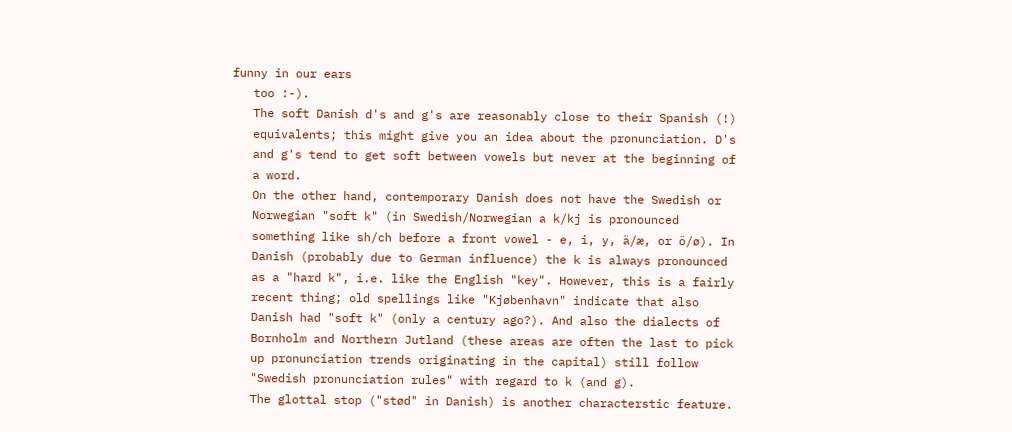funny in our ears
   too :-).
   The soft Danish d's and g's are reasonably close to their Spanish (!)
   equivalents; this might give you an idea about the pronunciation. D's
   and g's tend to get soft between vowels but never at the beginning of
   a word.
   On the other hand, contemporary Danish does not have the Swedish or
   Norwegian "soft k" (in Swedish/Norwegian a k/kj is pronounced
   something like sh/ch before a front vowel - e, i, y, ä/æ, or ö/ø). In
   Danish (probably due to German influence) the k is always pronounced
   as a "hard k", i.e. like the English "key". However, this is a fairly
   recent thing; old spellings like "Kjøbenhavn" indicate that also
   Danish had "soft k" (only a century ago?). And also the dialects of
   Bornholm and Northern Jutland (these areas are often the last to pick
   up pronunciation trends originating in the capital) still follow
   "Swedish pronunciation rules" with regard to k (and g).
   The glottal stop ("stød" in Danish) is another characterstic feature.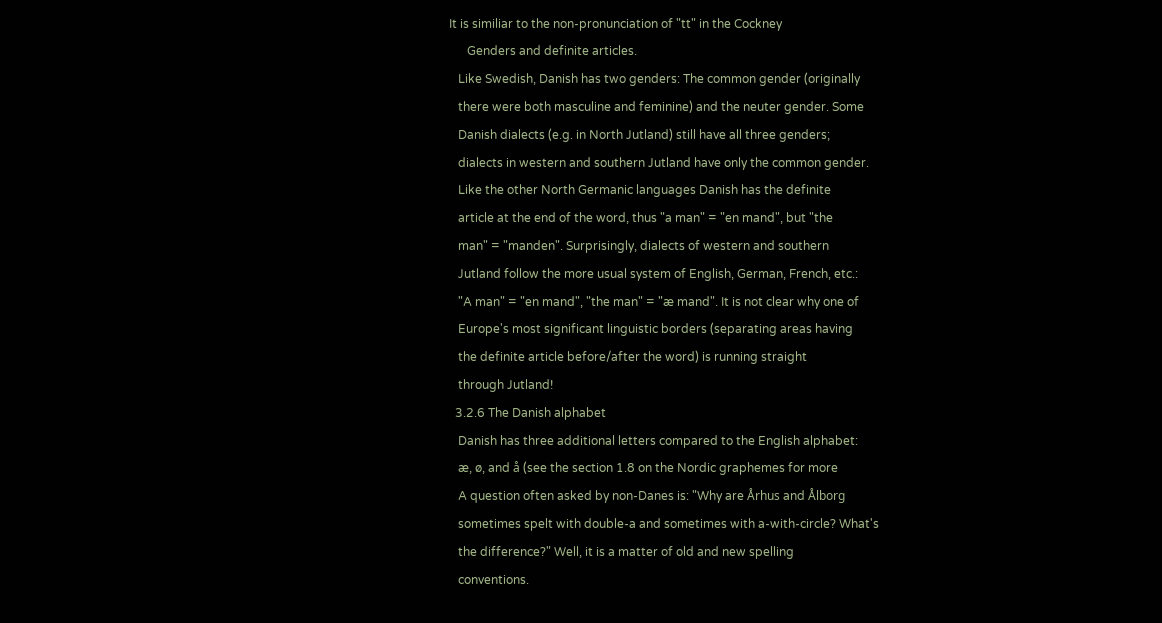It is similiar to the non-pronunciation of "tt" in the Cockney
      Genders and definite articles.
   Like Swedish, Danish has two genders: The common gender (originally
   there were both masculine and feminine) and the neuter gender. Some
   Danish dialects (e.g. in North Jutland) still have all three genders;
   dialects in western and southern Jutland have only the common gender.
   Like the other North Germanic languages Danish has the definite
   article at the end of the word, thus "a man" = "en mand", but "the
   man" = "manden". Surprisingly, dialects of western and southern
   Jutland follow the more usual system of English, German, French, etc.:
   "A man" = "en mand", "the man" = "æ mand". It is not clear why one of
   Europe's most significant linguistic borders (separating areas having
   the definite article before/after the word) is running straight
   through Jutland!
  3.2.6 The Danish alphabet
   Danish has three additional letters compared to the English alphabet:
   æ, ø, and å (see the section 1.8 on the Nordic graphemes for more
   A question often asked by non-Danes is: "Why are Århus and Ålborg
   sometimes spelt with double-a and sometimes with a-with-circle? What's
   the difference?" Well, it is a matter of old and new spelling
   conventions.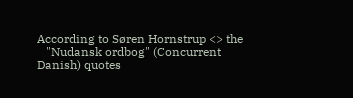According to Søren Hornstrup <> the
   "Nudansk ordbog" (Concurrent Danish) quotes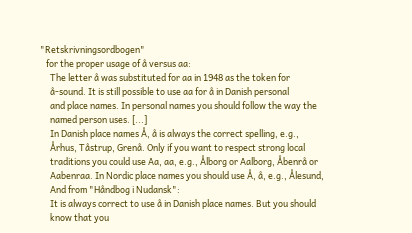"Retskrivningsordbogen"
   for the proper usage of å versus aa:
     The letter å was substituted for aa in 1948 as the token for
     å-sound. It is still possible to use aa for å in Danish personal
     and place names. In personal names you should follow the way the
     named person uses. [...]
     In Danish place names Å, å is always the correct spelling, e.g.,
     Århus, Tåstrup, Grenå. Only if you want to respect strong local
     traditions you could use Aa, aa, e.g., Ålborg or Aalborg, Åbenrå or
     Aabenraa. In Nordic place names you should use Å, å, e.g., Ålesund,
     And from "Håndbog i Nudansk":
     It is always correct to use å in Danish place names. But you should
     know that you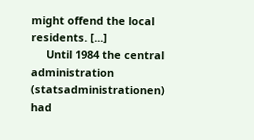might offend the local residents. [...]
     Until 1984 the central administration (statsadministrationen) had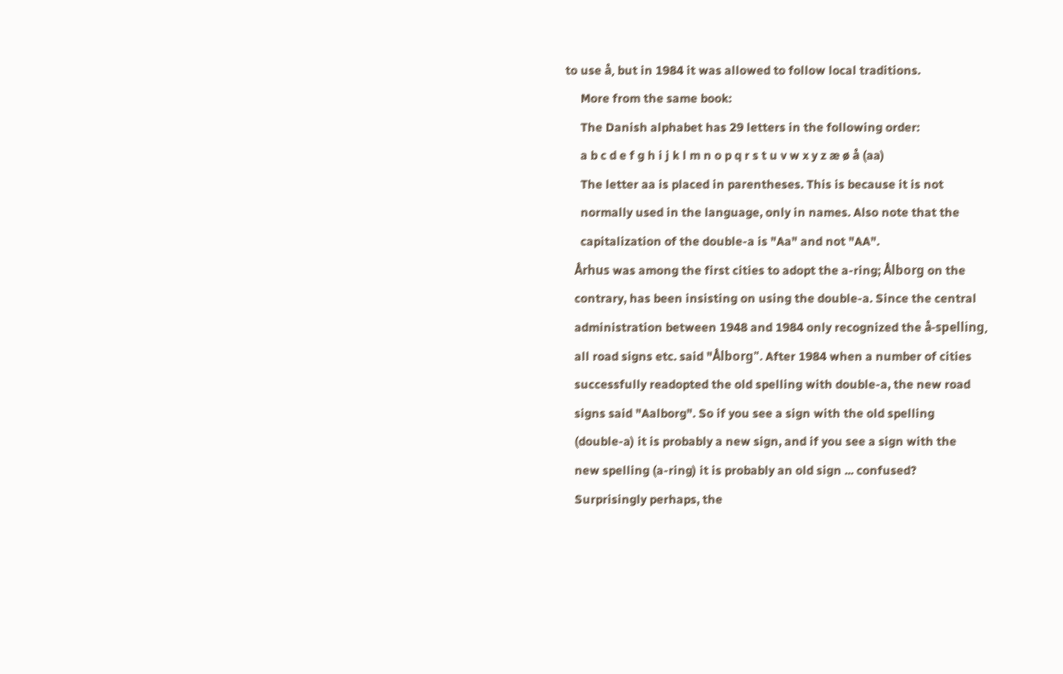to use å, but in 1984 it was allowed to follow local traditions.
     More from the same book:
     The Danish alphabet has 29 letters in the following order:
     a b c d e f g h i j k l m n o p q r s t u v w x y z æ ø å (aa)
     The letter aa is placed in parentheses. This is because it is not
     normally used in the language, only in names. Also note that the
     capitalization of the double-a is "Aa" and not "AA".
   Århus was among the first cities to adopt the a-ring; Ålborg on the
   contrary, has been insisting on using the double-a. Since the central
   administration between 1948 and 1984 only recognized the å-spelling,
   all road signs etc. said "Ålborg". After 1984 when a number of cities
   successfully readopted the old spelling with double-a, the new road
   signs said "Aalborg". So if you see a sign with the old spelling
   (double-a) it is probably a new sign, and if you see a sign with the
   new spelling (a-ring) it is probably an old sign ... confused?
   Surprisingly perhaps, the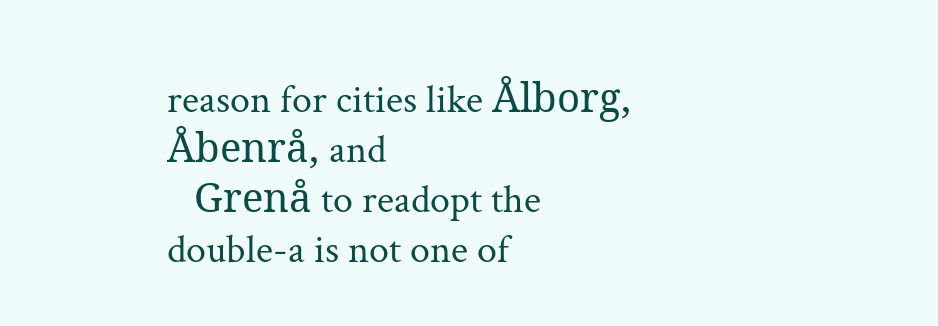reason for cities like Ålborg, Åbenrå, and
   Grenå to readopt the double-a is not one of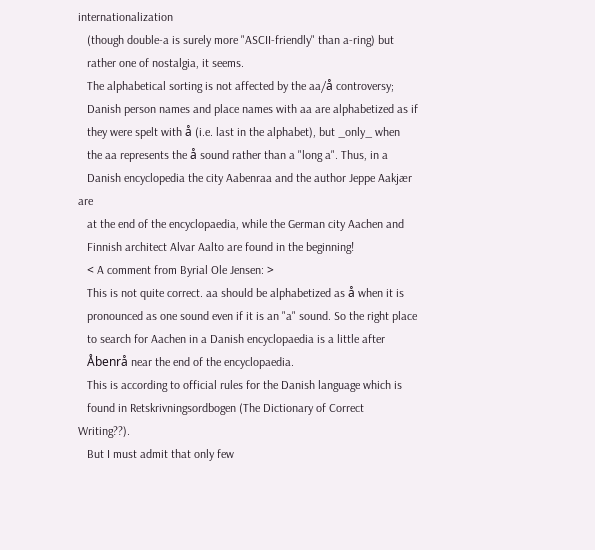internationalization
   (though double-a is surely more "ASCII-friendly" than a-ring) but
   rather one of nostalgia, it seems.
   The alphabetical sorting is not affected by the aa/å controversy;
   Danish person names and place names with aa are alphabetized as if
   they were spelt with å (i.e. last in the alphabet), but _only_ when
   the aa represents the å sound rather than a "long a". Thus, in a
   Danish encyclopedia the city Aabenraa and the author Jeppe Aakjær are
   at the end of the encyclopaedia, while the German city Aachen and
   Finnish architect Alvar Aalto are found in the beginning!
   < A comment from Byrial Ole Jensen: >
   This is not quite correct. aa should be alphabetized as å when it is
   pronounced as one sound even if it is an "a" sound. So the right place
   to search for Aachen in a Danish encyclopaedia is a little after
   Åbenrå near the end of the encyclopaedia.
   This is according to official rules for the Danish language which is
   found in Retskrivningsordbogen (The Dictionary of Correct Writing??).
   But I must admit that only few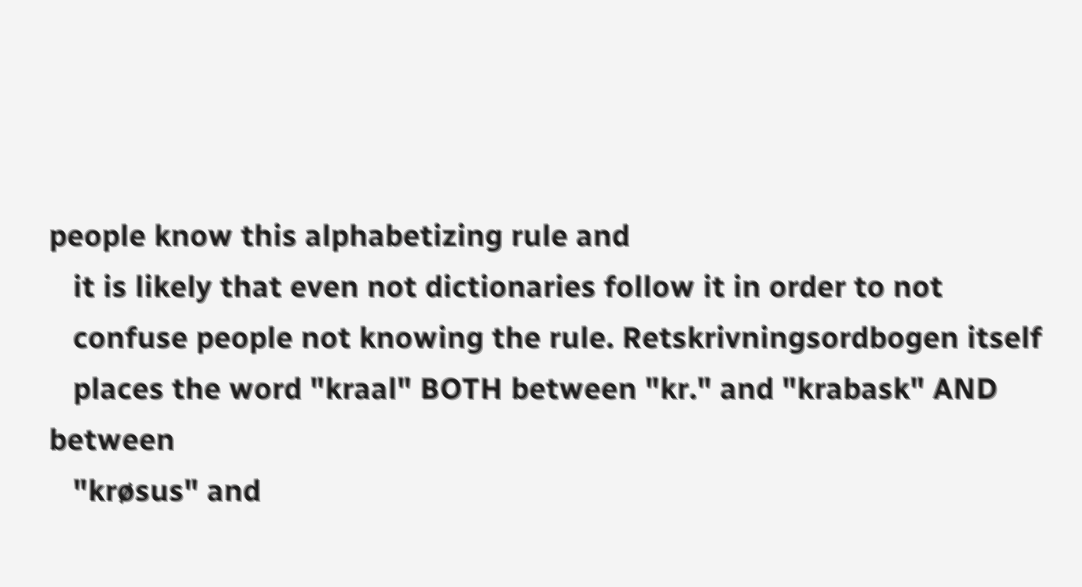people know this alphabetizing rule and
   it is likely that even not dictionaries follow it in order to not
   confuse people not knowing the rule. Retskrivningsordbogen itself
   places the word "kraal" BOTH between "kr." and "krabask" AND between
   "krøsus" and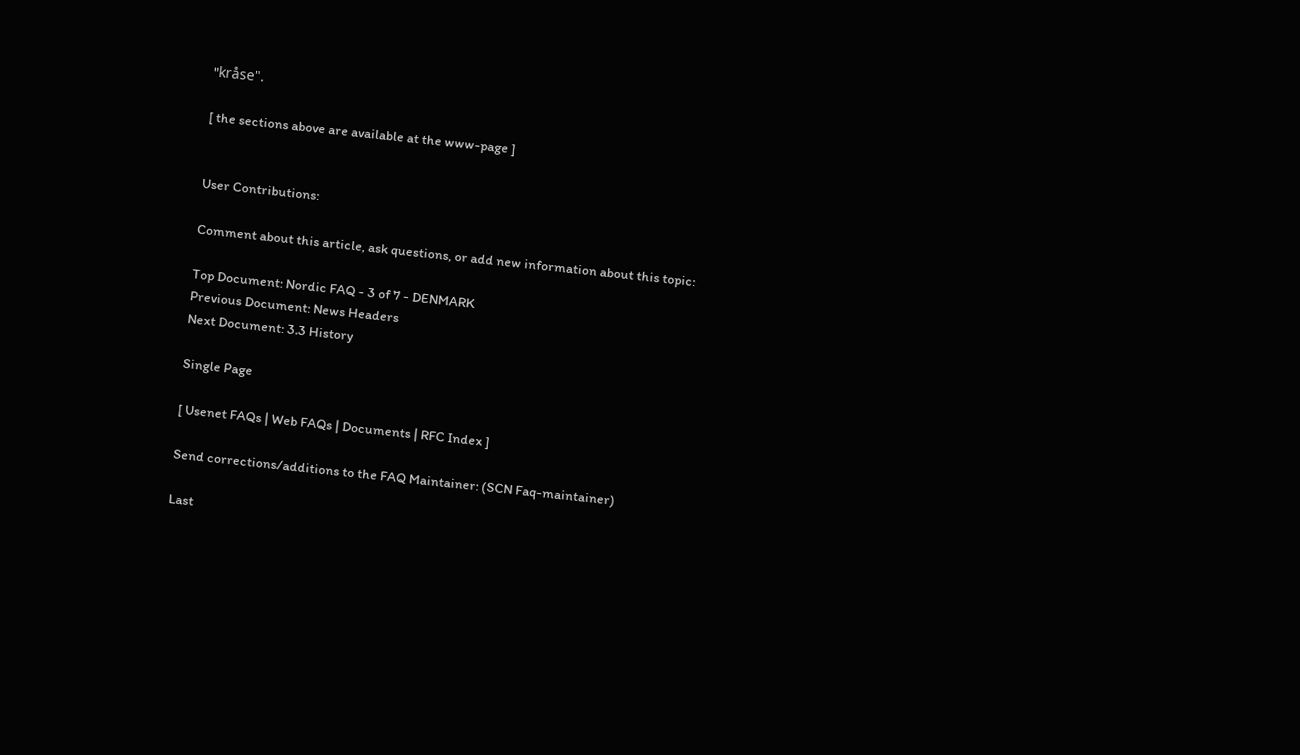"kråse".

[ the sections above are available at the www-page ]


User Contributions:

Comment about this article, ask questions, or add new information about this topic:

Top Document: Nordic FAQ - 3 of 7 - DENMARK
Previous Document: News Headers
Next Document: 3.3 History

Single Page

[ Usenet FAQs | Web FAQs | Documents | RFC Index ]

Send corrections/additions to the FAQ Maintainer: (SCN Faq-maintainer)

Last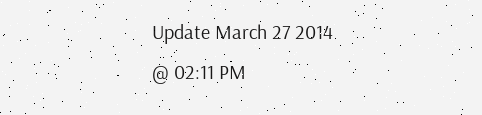Update March 27 2014 @ 02:11 PM